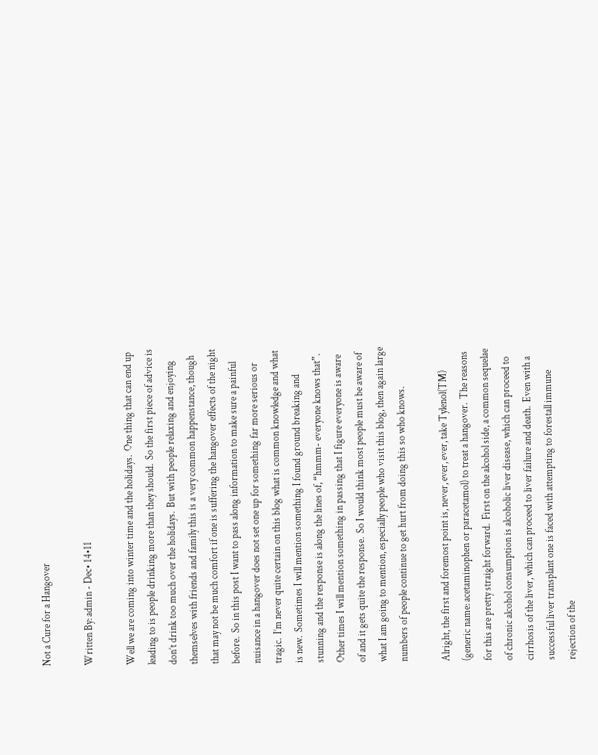Not a Cure for a Hangover

Written By: admin - Dec• 14•11

Well we are coming into winter time and the holidays.  One thing that can end up leading to is people drinking more than they should.  So the first piece of advice is don’t drink too much over the holidays.  But with people relaxing and enjoying themselves with friends and family this is a very common happenstance, though that may not be much comfort if one is suffering the hangover effects of the night before.  So in this post I want to pass along information to make sure a painful nuisance in a hangover does not set one up for something far more serious or tragic.  I’m never quite certain on this blog what is common knowledge and what is new.  Sometimes I will mention something I found ground breaking and stunning and the response is along the lines of, “hmmm- everyone knows that”.  Other times I will mention something in passing that I figure everyone is aware of and it gets quite the response.  So I would think most people must be aware of what I am going to mention, especially people who visit this blog, then again large numbers of people continue to get hurt from doing this so who knows.

Alright, the first and foremost point is, never, ever, ever, take Tylenol(TM) (generic name: acetaminophen or paracetamol) to treat a hangover.  The reasons for this are pretty straight forward.  First on the alcohol side, a common sequelae of chronic alcohol consumption is alcoholic liver disease, which can proceed to cirrhosis of the liver, which can proceed to liver failure and death.  Even with a successful liver transplant one is faced with attempting to forestall immune rejection of the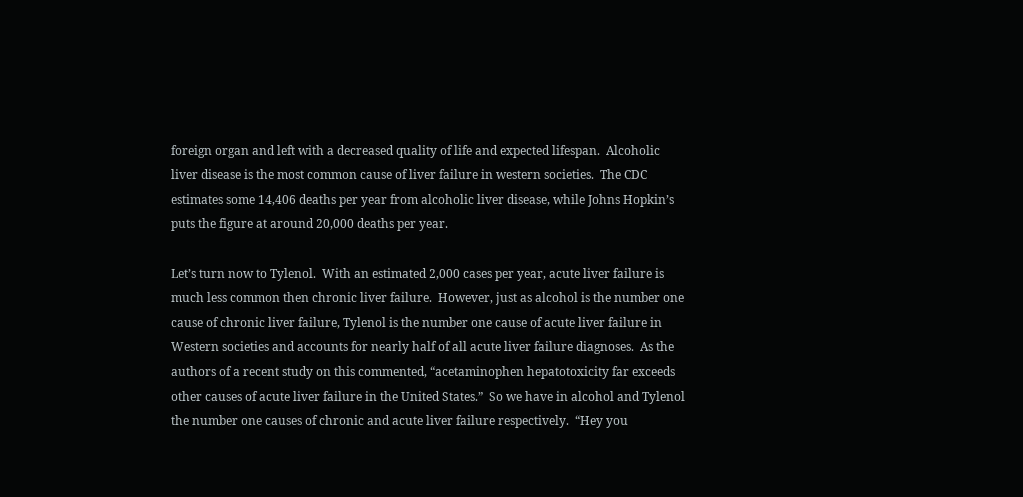foreign organ and left with a decreased quality of life and expected lifespan.  Alcoholic liver disease is the most common cause of liver failure in western societies.  The CDC estimates some 14,406 deaths per year from alcoholic liver disease, while Johns Hopkin’s puts the figure at around 20,000 deaths per year.

Let’s turn now to Tylenol.  With an estimated 2,000 cases per year, acute liver failure is much less common then chronic liver failure.  However, just as alcohol is the number one cause of chronic liver failure, Tylenol is the number one cause of acute liver failure in Western societies and accounts for nearly half of all acute liver failure diagnoses.  As the authors of a recent study on this commented, “acetaminophen hepatotoxicity far exceeds other causes of acute liver failure in the United States.”  So we have in alcohol and Tylenol the number one causes of chronic and acute liver failure respectively.  “Hey you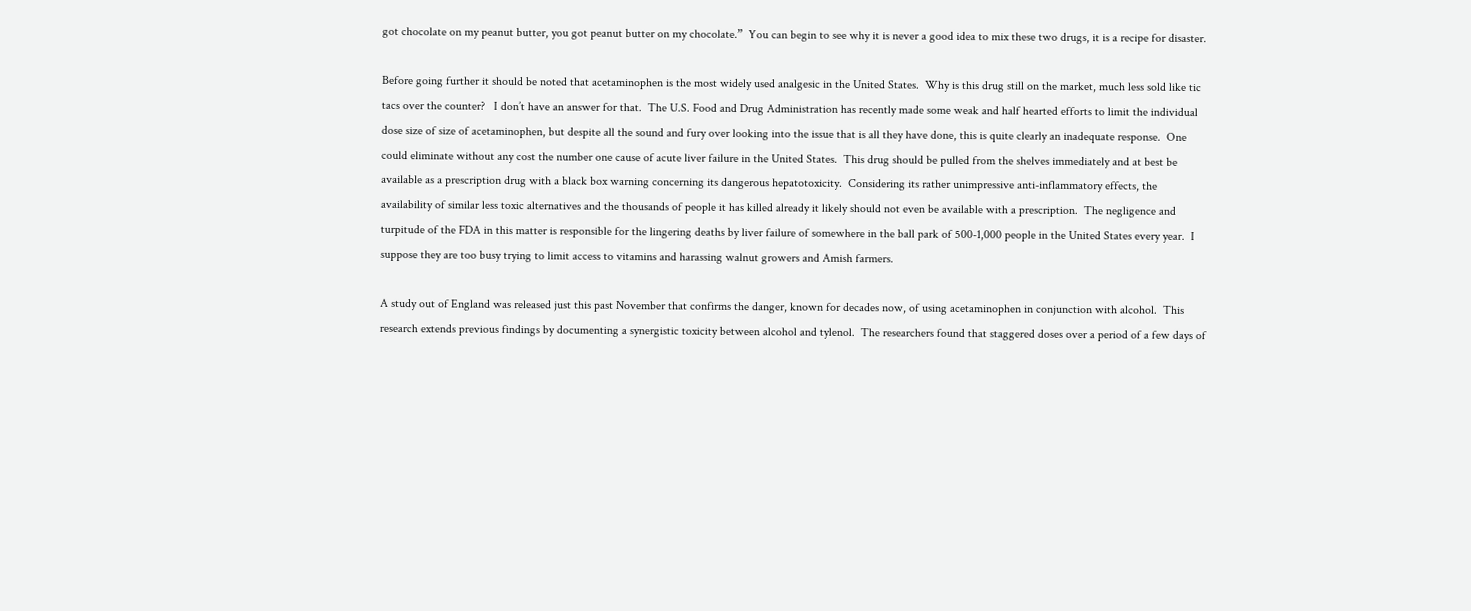got chocolate on my peanut butter, you got peanut butter on my chocolate.”  You can begin to see why it is never a good idea to mix these two drugs, it is a recipe for disaster.

Before going further it should be noted that acetaminophen is the most widely used analgesic in the United States.  Why is this drug still on the market, much less sold like tic tacs over the counter?   I don’t have an answer for that.  The U.S. Food and Drug Administration has recently made some weak and half hearted efforts to limit the individual dose size of size of acetaminophen, but despite all the sound and fury over looking into the issue that is all they have done, this is quite clearly an inadequate response.  One could eliminate without any cost the number one cause of acute liver failure in the United States.  This drug should be pulled from the shelves immediately and at best be available as a prescription drug with a black box warning concerning its dangerous hepatotoxicity.  Considering its rather unimpressive anti-inflammatory effects, the availability of similar less toxic alternatives and the thousands of people it has killed already it likely should not even be available with a prescription.  The negligence and turpitude of the FDA in this matter is responsible for the lingering deaths by liver failure of somewhere in the ball park of 500-1,000 people in the United States every year.  I suppose they are too busy trying to limit access to vitamins and harassing walnut growers and Amish farmers.

A study out of England was released just this past November that confirms the danger, known for decades now, of using acetaminophen in conjunction with alcohol.  This research extends previous findings by documenting a synergistic toxicity between alcohol and tylenol.  The researchers found that staggered doses over a period of a few days of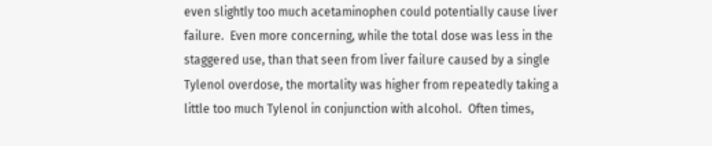even slightly too much acetaminophen could potentially cause liver failure.  Even more concerning, while the total dose was less in the staggered use, than that seen from liver failure caused by a single Tylenol overdose, the mortality was higher from repeatedly taking a little too much Tylenol in conjunction with alcohol.  Often times,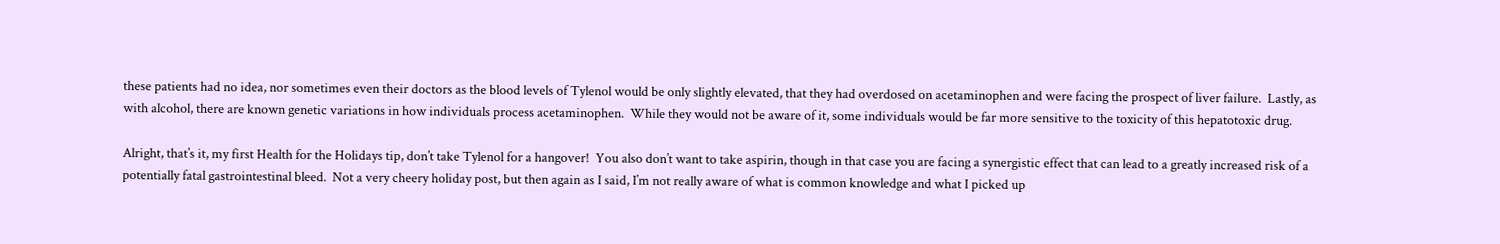these patients had no idea, nor sometimes even their doctors as the blood levels of Tylenol would be only slightly elevated, that they had overdosed on acetaminophen and were facing the prospect of liver failure.  Lastly, as with alcohol, there are known genetic variations in how individuals process acetaminophen.  While they would not be aware of it, some individuals would be far more sensitive to the toxicity of this hepatotoxic drug.

Alright, that’s it, my first Health for the Holidays tip, don’t take Tylenol for a hangover!  You also don’t want to take aspirin, though in that case you are facing a synergistic effect that can lead to a greatly increased risk of a potentially fatal gastrointestinal bleed.  Not a very cheery holiday post, but then again as I said, I’m not really aware of what is common knowledge and what I picked up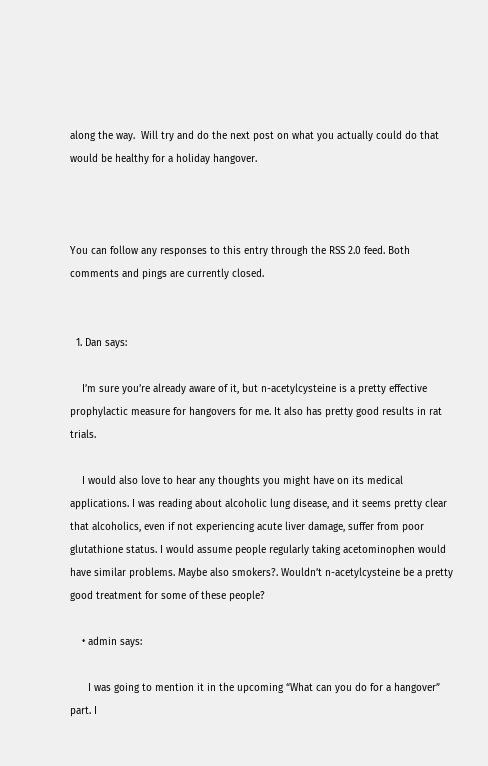along the way.  Will try and do the next post on what you actually could do that would be healthy for a holiday hangover.



You can follow any responses to this entry through the RSS 2.0 feed. Both comments and pings are currently closed.


  1. Dan says:

    I’m sure you’re already aware of it, but n-acetylcysteine is a pretty effective prophylactic measure for hangovers for me. It also has pretty good results in rat trials.

    I would also love to hear any thoughts you might have on its medical applications. I was reading about alcoholic lung disease, and it seems pretty clear that alcoholics, even if not experiencing acute liver damage, suffer from poor glutathione status. I would assume people regularly taking acetominophen would have similar problems. Maybe also smokers?. Wouldn’t n-acetylcysteine be a pretty good treatment for some of these people?

    • admin says:

      I was going to mention it in the upcoming “What can you do for a hangover” part. I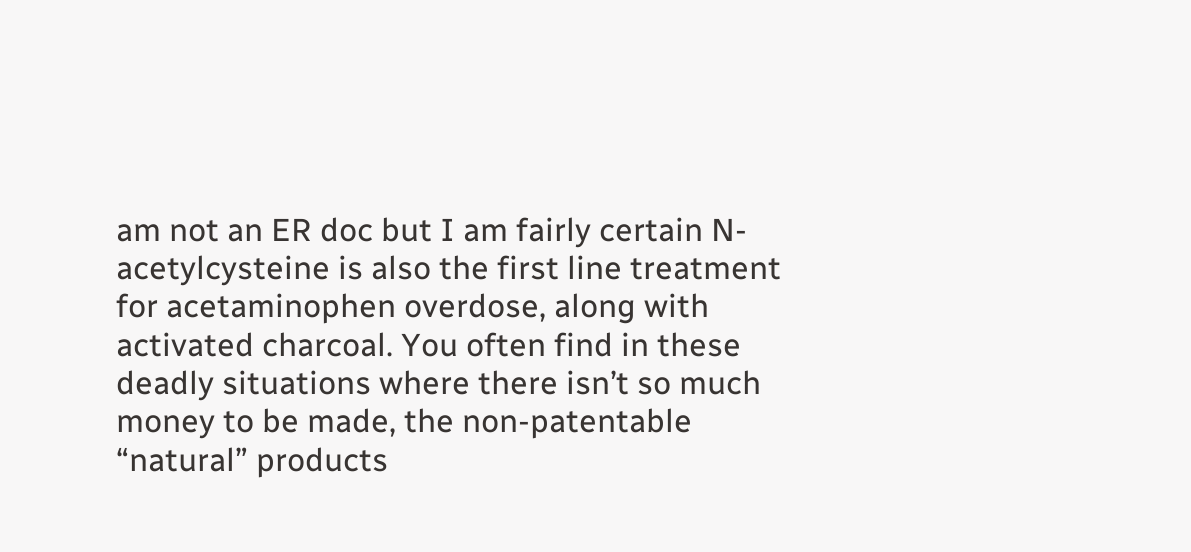am not an ER doc but I am fairly certain N-acetylcysteine is also the first line treatment for acetaminophen overdose, along with activated charcoal. You often find in these deadly situations where there isn’t so much money to be made, the non-patentable “natural” products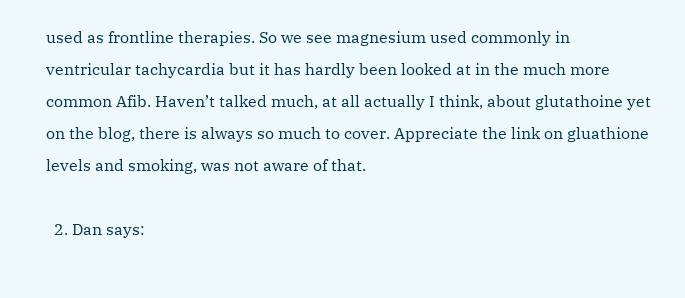used as frontline therapies. So we see magnesium used commonly in ventricular tachycardia but it has hardly been looked at in the much more common Afib. Haven’t talked much, at all actually I think, about glutathoine yet on the blog, there is always so much to cover. Appreciate the link on gluathione levels and smoking, was not aware of that.

  2. Dan says: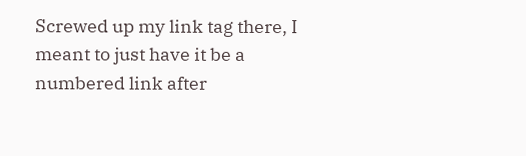Screwed up my link tag there, I meant to just have it be a numbered link after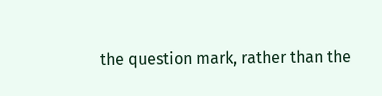the question mark, rather than the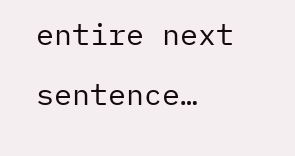entire next sentence…